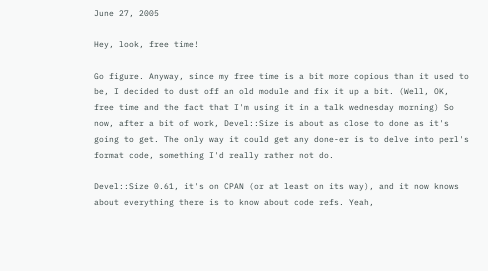June 27, 2005

Hey, look, free time!

Go figure. Anyway, since my free time is a bit more copious than it used to be, I decided to dust off an old module and fix it up a bit. (Well, OK, free time and the fact that I'm using it in a talk wednesday morning) So now, after a bit of work, Devel::Size is about as close to done as it's going to get. The only way it could get any done-er is to delve into perl's format code, something I'd really rather not do.

Devel::Size 0.61, it's on CPAN (or at least on its way), and it now knows about everything there is to know about code refs. Yeah,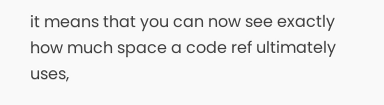it means that you can now see exactly how much space a code ref ultimately uses,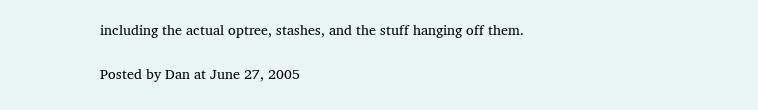including the actual optree, stashes, and the stuff hanging off them.

Posted by Dan at June 27, 2005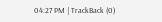04:27 PM | TrackBack (0)